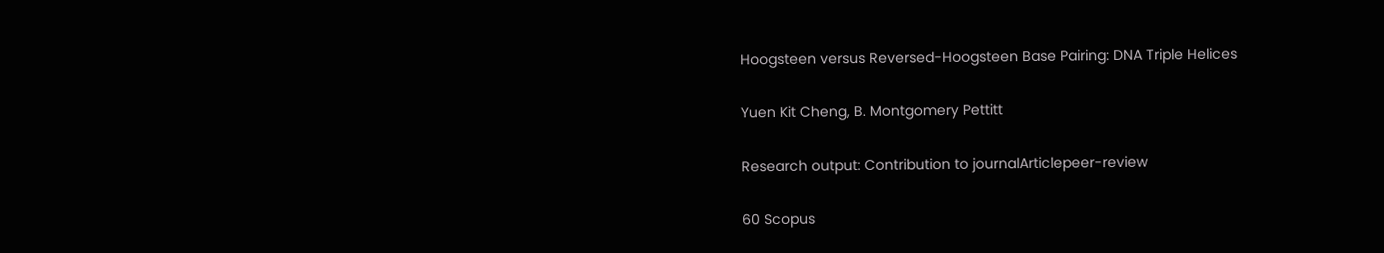Hoogsteen versus Reversed-Hoogsteen Base Pairing: DNA Triple Helices

Yuen Kit Cheng, B. Montgomery Pettitt

Research output: Contribution to journalArticlepeer-review

60 Scopus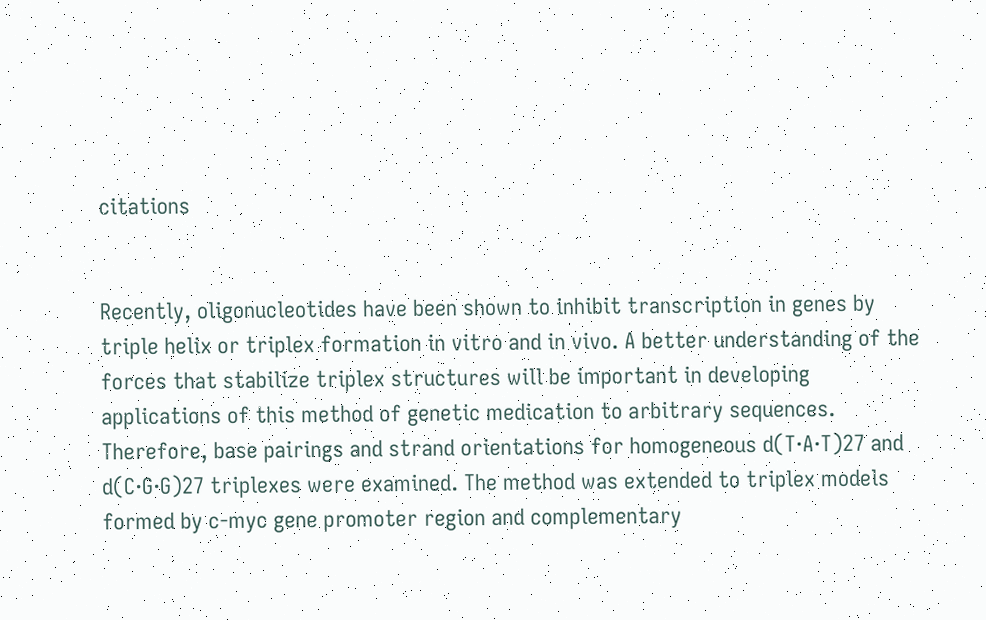citations


Recently, oligonucleotides have been shown to inhibit transcription in genes by triple helix or triplex formation in vitro and in vivo. A better understanding of the forces that stabilize triplex structures will be important in developing applications of this method of genetic medication to arbitrary sequences. Therefore, base pairings and strand orientations for homogeneous d(T·A·T)27 and d(C·G·G)27 triplexes were examined. The method was extended to triplex models formed by c-myc gene promoter region and complementary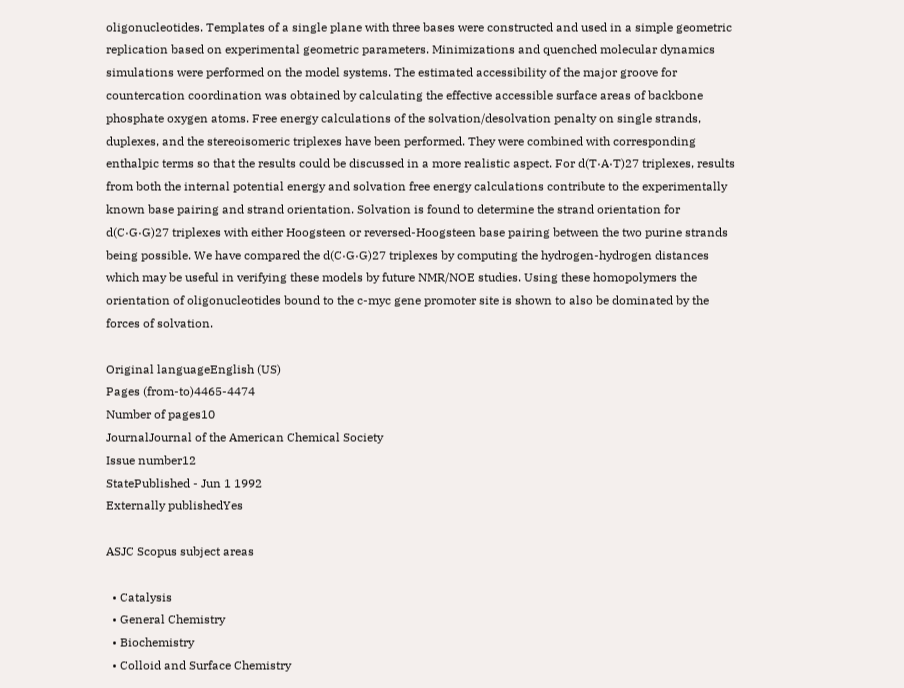oligonucleotides. Templates of a single plane with three bases were constructed and used in a simple geometric replication based on experimental geometric parameters. Minimizations and quenched molecular dynamics simulations were performed on the model systems. The estimated accessibility of the major groove for countercation coordination was obtained by calculating the effective accessible surface areas of backbone phosphate oxygen atoms. Free energy calculations of the solvation/desolvation penalty on single strands, duplexes, and the stereoisomeric triplexes have been performed. They were combined with corresponding enthalpic terms so that the results could be discussed in a more realistic aspect. For d(T·A·T)27 triplexes, results from both the internal potential energy and solvation free energy calculations contribute to the experimentally known base pairing and strand orientation. Solvation is found to determine the strand orientation for d(C·G·G)27 triplexes with either Hoogsteen or reversed-Hoogsteen base pairing between the two purine strands being possible. We have compared the d(C·G·G)27 triplexes by computing the hydrogen-hydrogen distances which may be useful in verifying these models by future NMR/NOE studies. Using these homopolymers the orientation of oligonucleotides bound to the c-myc gene promoter site is shown to also be dominated by the forces of solvation.

Original languageEnglish (US)
Pages (from-to)4465-4474
Number of pages10
JournalJournal of the American Chemical Society
Issue number12
StatePublished - Jun 1 1992
Externally publishedYes

ASJC Scopus subject areas

  • Catalysis
  • General Chemistry
  • Biochemistry
  • Colloid and Surface Chemistry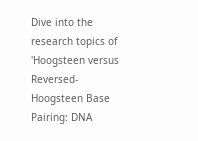Dive into the research topics of 'Hoogsteen versus Reversed-Hoogsteen Base Pairing: DNA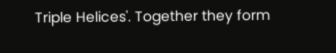Triple Helices'. Together they form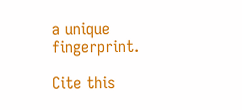a unique fingerprint.

Cite this